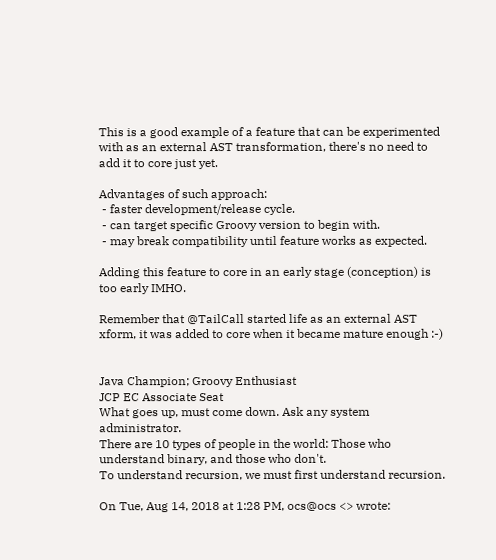This is a good example of a feature that can be experimented with as an external AST transformation, there's no need to add it to core just yet.

Advantages of such approach:
 - faster development/release cycle.
 - can target specific Groovy version to begin with.
 - may break compatibility until feature works as expected.

Adding this feature to core in an early stage (conception) is too early IMHO.

Remember that @TailCall started life as an external AST xform, it was added to core when it became mature enough :-)


Java Champion; Groovy Enthusiast
JCP EC Associate Seat
What goes up, must come down. Ask any system administrator.
There are 10 types of people in the world: Those who understand binary, and those who don't.
To understand recursion, we must first understand recursion.

On Tue, Aug 14, 2018 at 1:28 PM, ocs@ocs <> wrote: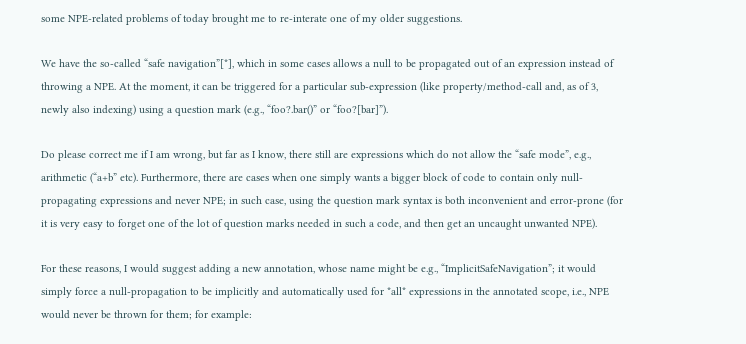some NPE-related problems of today brought me to re-interate one of my older suggestions.

We have the so-called “safe navigation”[*], which in some cases allows a null to be propagated out of an expression instead of throwing a NPE. At the moment, it can be triggered for a particular sub-expression (like property/method-call and, as of 3, newly also indexing) using a question mark (e.g., “foo?.bar()” or “foo?[bar]”).

Do please correct me if I am wrong, but far as I know, there still are expressions which do not allow the “safe mode”, e.g., arithmetic (“a+b” etc). Furthermore, there are cases when one simply wants a bigger block of code to contain only null-propagating expressions and never NPE; in such case, using the question mark syntax is both inconvenient and error-prone (for it is very easy to forget one of the lot of question marks needed in such a code, and then get an uncaught unwanted NPE).

For these reasons, I would suggest adding a new annotation, whose name might be e.g., “ImplicitSafeNavigation”; it would simply force a null-propagation to be implicitly and automatically used for *all* expressions in the annotated scope, i.e., NPE would never be thrown for them; for example: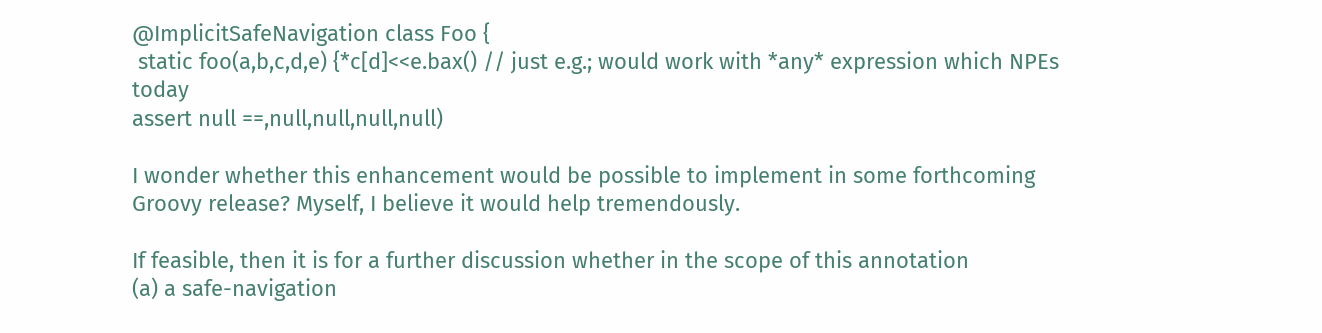@ImplicitSafeNavigation class Foo {
 static foo(a,b,c,d,e) {*c[d]<<e.bax() // just e.g.; would work with *any* expression which NPEs today
assert null ==,null,null,null,null)

I wonder whether this enhancement would be possible to implement in some forthcoming Groovy release? Myself, I believe it would help tremendously.

If feasible, then it is for a further discussion whether in the scope of this annotation
(a) a safe-navigation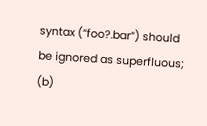syntax (“foo?.bar”) should be ignored as superfluous;
(b)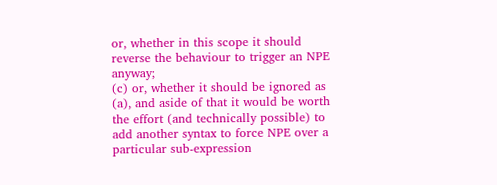or, whether in this scope it should reverse the behaviour to trigger an NPE anyway;
(c) or, whether it should be ignored as (a), and aside of that it would be worth the effort (and technically possible) to add another syntax to force NPE over a particular sub-expression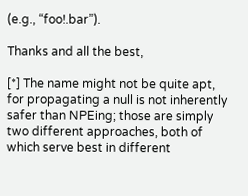(e.g., “foo!.bar”).

Thanks and all the best,

[*] The name might not be quite apt, for propagating a null is not inherently safer than NPEing; those are simply two different approaches, both of which serve best in different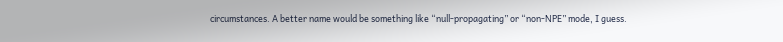circumstances. A better name would be something like “null-propagating” or “non-NPE” mode, I guess.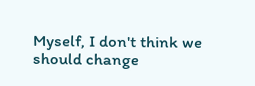Myself, I don't think we should change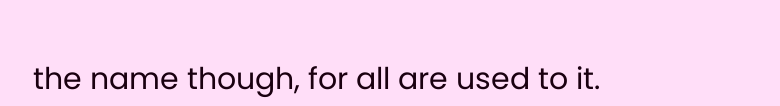the name though, for all are used to it.